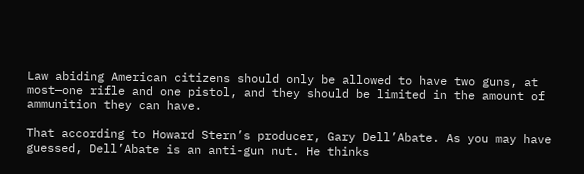Law abiding American citizens should only be allowed to have two guns, at most—one rifle and one pistol, and they should be limited in the amount of ammunition they can have.

That according to Howard Stern’s producer, Gary Dell’Abate. As you may have guessed, Dell’Abate is an anti-gun nut. He thinks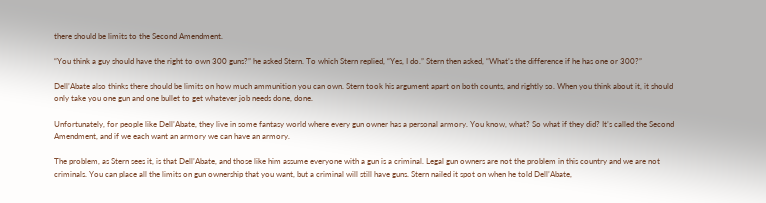there should be limits to the Second Amendment.

“You think a guy should have the right to own 300 guns?” he asked Stern. To which Stern replied, “Yes, I do.” Stern then asked, “What’s the difference if he has one or 300?”

Dell’Abate also thinks there should be limits on how much ammunition you can own. Stern took his argument apart on both counts, and rightly so. When you think about it, it should only take you one gun and one bullet to get whatever job needs done, done.

Unfortunately, for people like Dell’Abate, they live in some fantasy world where every gun owner has a personal armory. You know, what? So what if they did? It’s called the Second Amendment, and if we each want an armory we can have an armory.

The problem, as Stern sees it, is that Dell’Abate, and those like him assume everyone with a gun is a criminal. Legal gun owners are not the problem in this country and we are not criminals. You can place all the limits on gun ownership that you want, but a criminal will still have guns. Stern nailed it spot on when he told Dell’Abate,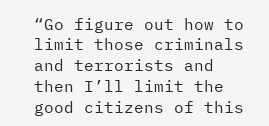“Go figure out how to limit those criminals and terrorists and then I’ll limit the good citizens of this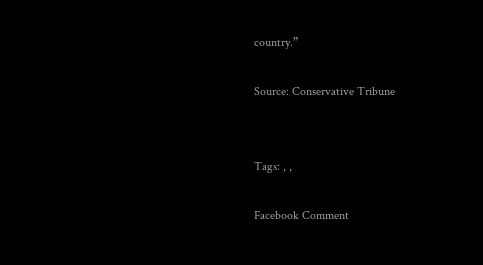country.”

Source: Conservative Tribune


Tags: , ,

Facebook Comment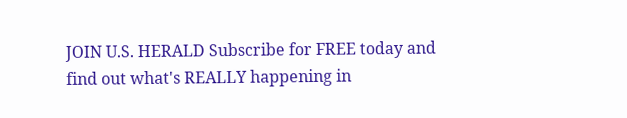JOIN U.S. HERALD Subscribe for FREE today and find out what's REALLY happening in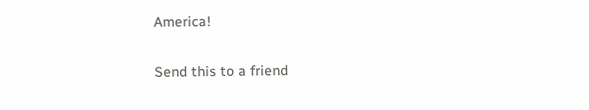America!

Send this to a friend